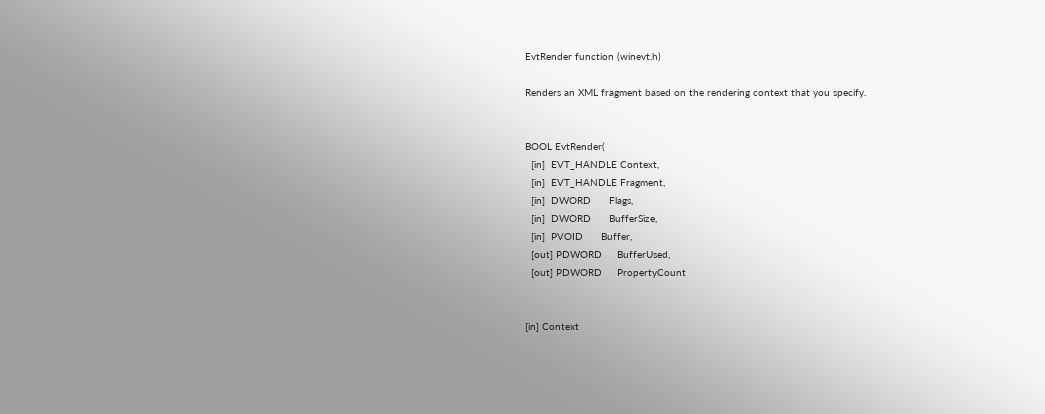EvtRender function (winevt.h)

Renders an XML fragment based on the rendering context that you specify.


BOOL EvtRender(
  [in]  EVT_HANDLE Context,
  [in]  EVT_HANDLE Fragment,
  [in]  DWORD      Flags,
  [in]  DWORD      BufferSize,
  [in]  PVOID      Buffer,
  [out] PDWORD     BufferUsed,
  [out] PDWORD     PropertyCount


[in] Context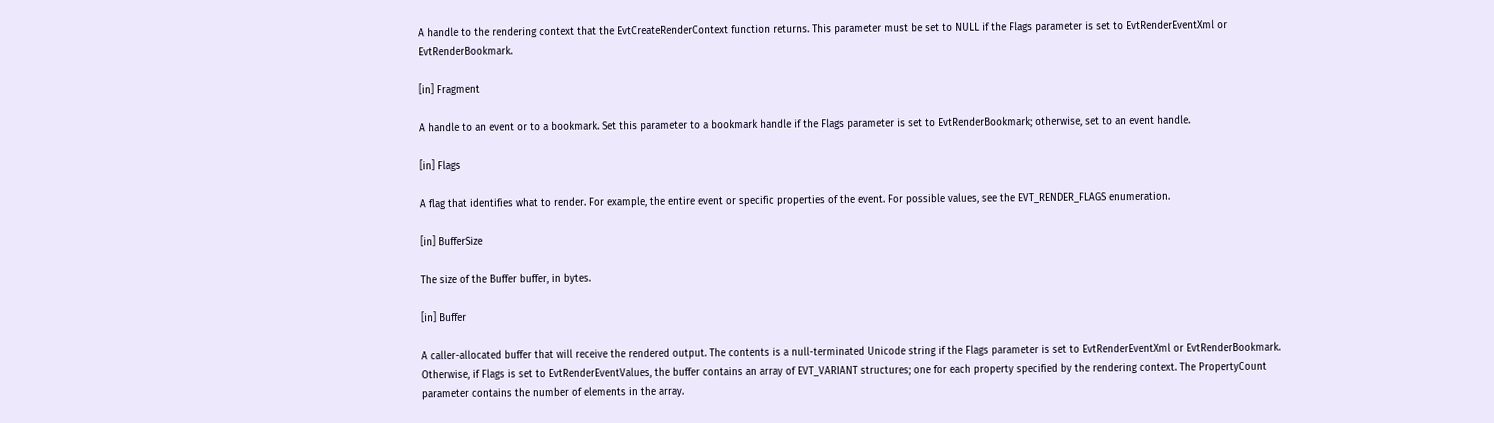A handle to the rendering context that the EvtCreateRenderContext function returns. This parameter must be set to NULL if the Flags parameter is set to EvtRenderEventXml or EvtRenderBookmark.

[in] Fragment

A handle to an event or to a bookmark. Set this parameter to a bookmark handle if the Flags parameter is set to EvtRenderBookmark; otherwise, set to an event handle.

[in] Flags

A flag that identifies what to render. For example, the entire event or specific properties of the event. For possible values, see the EVT_RENDER_FLAGS enumeration.

[in] BufferSize

The size of the Buffer buffer, in bytes.

[in] Buffer

A caller-allocated buffer that will receive the rendered output. The contents is a null-terminated Unicode string if the Flags parameter is set to EvtRenderEventXml or EvtRenderBookmark. Otherwise, if Flags is set to EvtRenderEventValues, the buffer contains an array of EVT_VARIANT structures; one for each property specified by the rendering context. The PropertyCount parameter contains the number of elements in the array.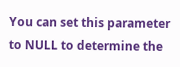You can set this parameter to NULL to determine the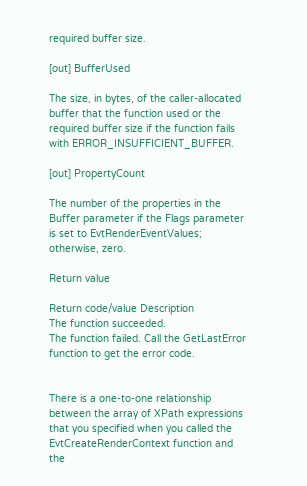required buffer size.

[out] BufferUsed

The size, in bytes, of the caller-allocated buffer that the function used or the required buffer size if the function fails with ERROR_INSUFFICIENT_BUFFER.

[out] PropertyCount

The number of the properties in the Buffer parameter if the Flags parameter is set to EvtRenderEventValues; otherwise, zero.

Return value

Return code/value Description
The function succeeded.
The function failed. Call the GetLastError function to get the error code.


There is a one-to-one relationship between the array of XPath expressions that you specified when you called the EvtCreateRenderContext function and the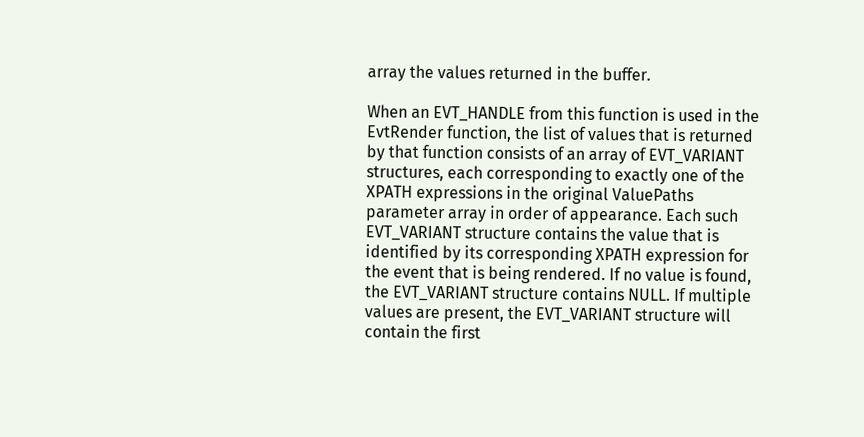array the values returned in the buffer.

When an EVT_HANDLE from this function is used in the EvtRender function, the list of values that is returned by that function consists of an array of EVT_VARIANT structures, each corresponding to exactly one of the XPATH expressions in the original ValuePaths parameter array in order of appearance. Each such EVT_VARIANT structure contains the value that is identified by its corresponding XPATH expression for the event that is being rendered. If no value is found, the EVT_VARIANT structure contains NULL. If multiple values are present, the EVT_VARIANT structure will contain the first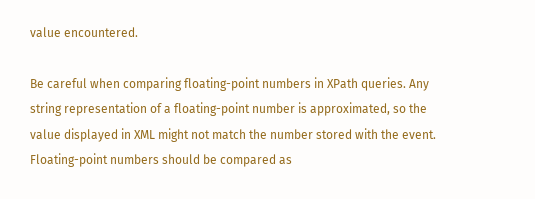value encountered.

Be careful when comparing floating-point numbers in XPath queries. Any string representation of a floating-point number is approximated, so the value displayed in XML might not match the number stored with the event. Floating-point numbers should be compared as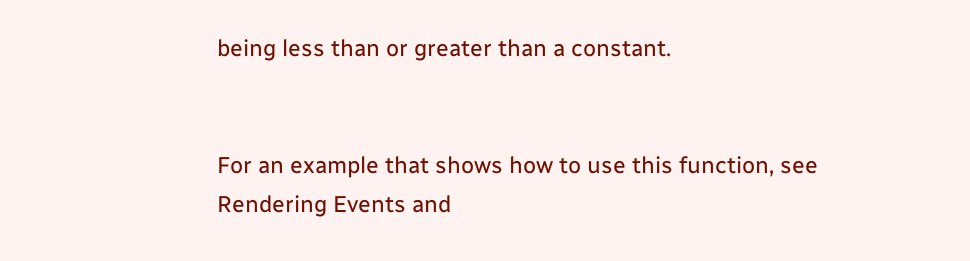being less than or greater than a constant.


For an example that shows how to use this function, see Rendering Events and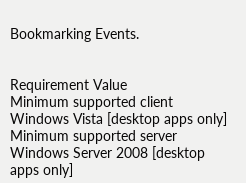Bookmarking Events.


Requirement Value
Minimum supported client Windows Vista [desktop apps only]
Minimum supported server Windows Server 2008 [desktop apps only]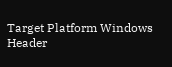Target Platform Windows
Header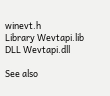winevt.h
Library Wevtapi.lib
DLL Wevtapi.dll

See also